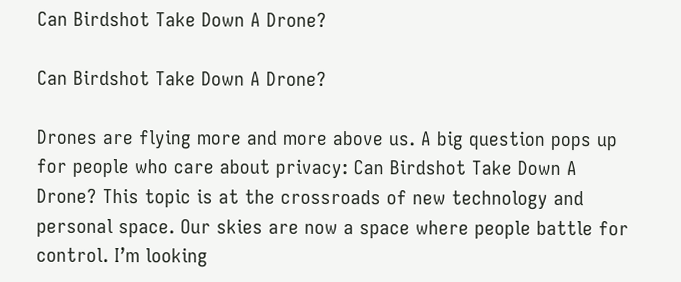Can Birdshot Take Down A Drone?

Can Birdshot Take Down A Drone?

Drones are flying more and more above us. A big question pops up for people who care about privacy: Can Birdshot Take Down A Drone? This topic is at the crossroads of new technology and personal space. Our skies are now a space where people battle for control. I’m looking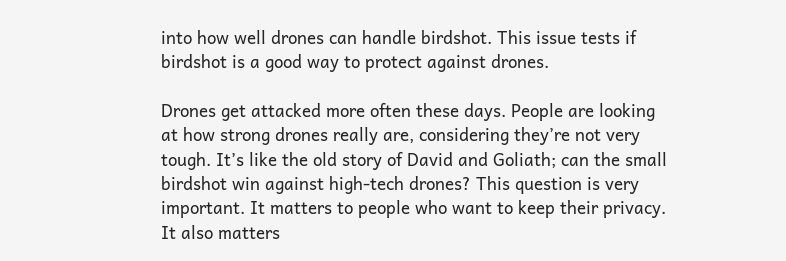into how well drones can handle birdshot. This issue tests if birdshot is a good way to protect against drones.

Drones get attacked more often these days. People are looking at how strong drones really are, considering they’re not very tough. It’s like the old story of David and Goliath; can the small birdshot win against high-tech drones? This question is very important. It matters to people who want to keep their privacy. It also matters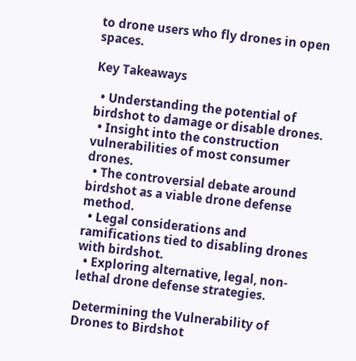to drone users who fly drones in open spaces.

Key Takeaways

  • Understanding the potential of birdshot to damage or disable drones.
  • Insight into the construction vulnerabilities of most consumer drones.
  • The controversial debate around birdshot as a viable drone defense method.
  • Legal considerations and ramifications tied to disabling drones with birdshot.
  • Exploring alternative, legal, non-lethal drone defense strategies.

Determining the Vulnerability of Drones to Birdshot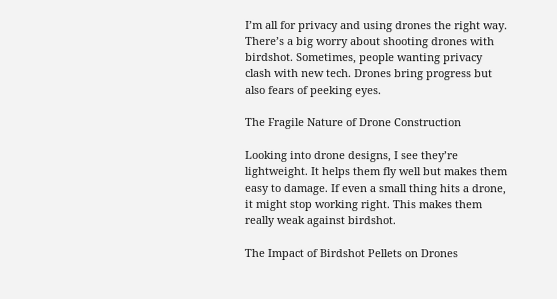I’m all for privacy and using drones the right way. There’s a big worry about shooting drones with birdshot. Sometimes, people wanting privacy clash with new tech. Drones bring progress but also fears of peeking eyes.

The Fragile Nature of Drone Construction

Looking into drone designs, I see they’re lightweight. It helps them fly well but makes them easy to damage. If even a small thing hits a drone, it might stop working right. This makes them really weak against birdshot.

The Impact of Birdshot Pellets on Drones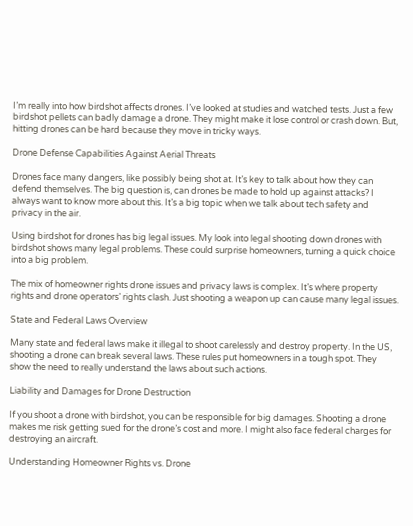I’m really into how birdshot affects drones. I’ve looked at studies and watched tests. Just a few birdshot pellets can badly damage a drone. They might make it lose control or crash down. But, hitting drones can be hard because they move in tricky ways.

Drone Defense Capabilities Against Aerial Threats

Drones face many dangers, like possibly being shot at. It’s key to talk about how they can defend themselves. The big question is, can drones be made to hold up against attacks? I always want to know more about this. It’s a big topic when we talk about tech safety and privacy in the air.

Using birdshot for drones has big legal issues. My look into legal shooting down drones with birdshot shows many legal problems. These could surprise homeowners, turning a quick choice into a big problem.

The mix of homeowner rights drone issues and privacy laws is complex. It’s where property rights and drone operators’ rights clash. Just shooting a weapon up can cause many legal issues.

State and Federal Laws Overview

Many state and federal laws make it illegal to shoot carelessly and destroy property. In the US, shooting a drone can break several laws. These rules put homeowners in a tough spot. They show the need to really understand the laws about such actions.

Liability and Damages for Drone Destruction

If you shoot a drone with birdshot, you can be responsible for big damages. Shooting a drone makes me risk getting sued for the drone’s cost and more. I might also face federal charges for destroying an aircraft.

Understanding Homeowner Rights vs. Drone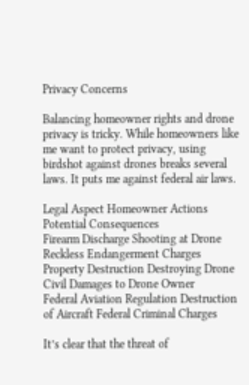Privacy Concerns

Balancing homeowner rights and drone privacy is tricky. While homeowners like me want to protect privacy, using birdshot against drones breaks several laws. It puts me against federal air laws.

Legal Aspect Homeowner Actions Potential Consequences
Firearm Discharge Shooting at Drone Reckless Endangerment Charges
Property Destruction Destroying Drone Civil Damages to Drone Owner
Federal Aviation Regulation Destruction of Aircraft Federal Criminal Charges

It’s clear that the threat of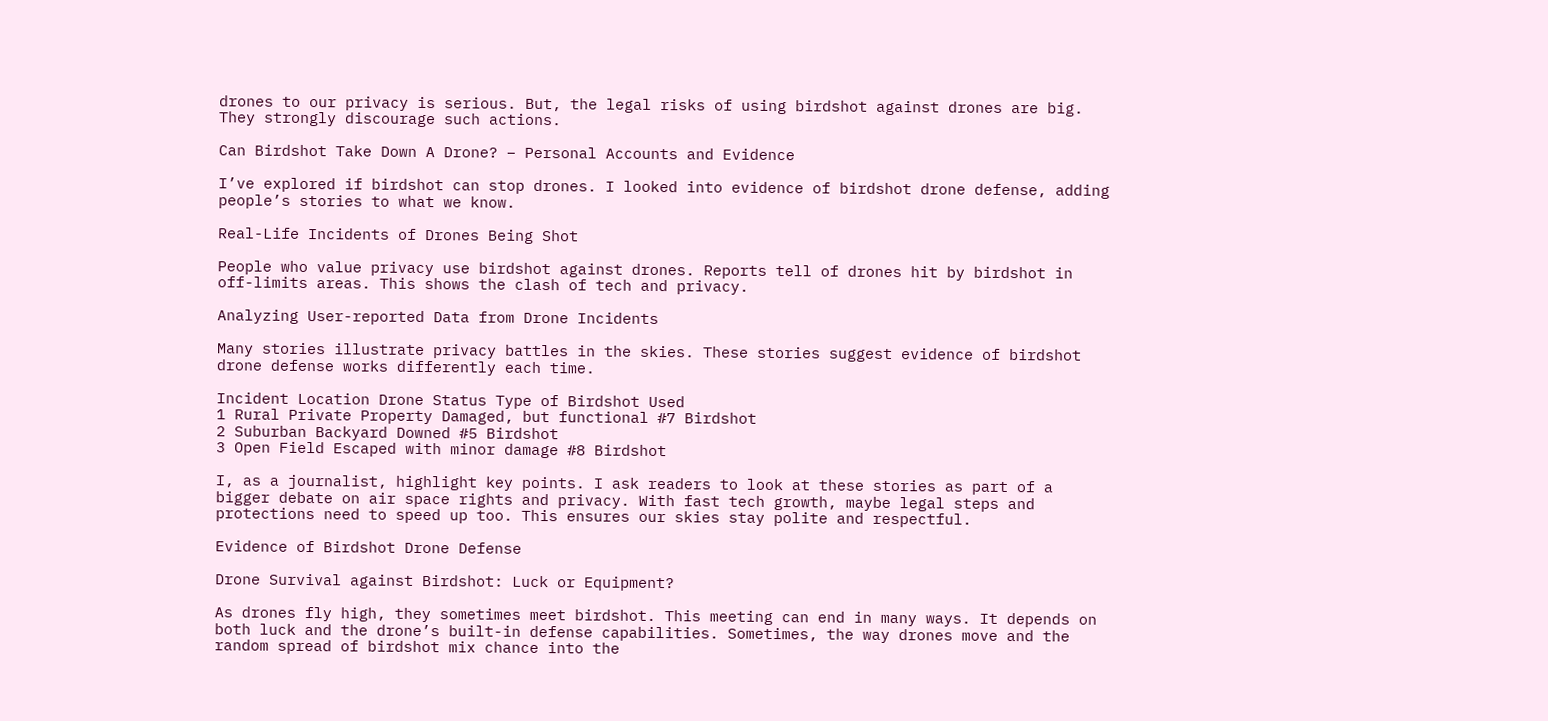drones to our privacy is serious. But, the legal risks of using birdshot against drones are big. They strongly discourage such actions.

Can Birdshot Take Down A Drone? – Personal Accounts and Evidence

I’ve explored if birdshot can stop drones. I looked into evidence of birdshot drone defense, adding people’s stories to what we know.

Real-Life Incidents of Drones Being Shot

People who value privacy use birdshot against drones. Reports tell of drones hit by birdshot in off-limits areas. This shows the clash of tech and privacy.

Analyzing User-reported Data from Drone Incidents

Many stories illustrate privacy battles in the skies. These stories suggest evidence of birdshot drone defense works differently each time.

Incident Location Drone Status Type of Birdshot Used
1 Rural Private Property Damaged, but functional #7 Birdshot
2 Suburban Backyard Downed #5 Birdshot
3 Open Field Escaped with minor damage #8 Birdshot

I, as a journalist, highlight key points. I ask readers to look at these stories as part of a bigger debate on air space rights and privacy. With fast tech growth, maybe legal steps and protections need to speed up too. This ensures our skies stay polite and respectful.

Evidence of Birdshot Drone Defense

Drone Survival against Birdshot: Luck or Equipment?

As drones fly high, they sometimes meet birdshot. This meeting can end in many ways. It depends on both luck and the drone’s built-in defense capabilities. Sometimes, the way drones move and the random spread of birdshot mix chance into the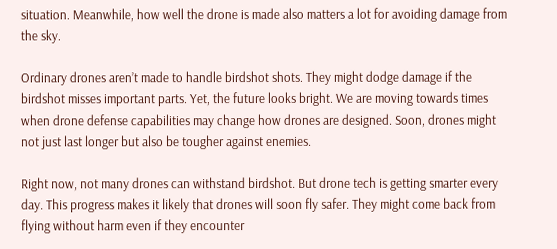situation. Meanwhile, how well the drone is made also matters a lot for avoiding damage from the sky.

Ordinary drones aren’t made to handle birdshot shots. They might dodge damage if the birdshot misses important parts. Yet, the future looks bright. We are moving towards times when drone defense capabilities may change how drones are designed. Soon, drones might not just last longer but also be tougher against enemies.

Right now, not many drones can withstand birdshot. But drone tech is getting smarter every day. This progress makes it likely that drones will soon fly safer. They might come back from flying without harm even if they encounter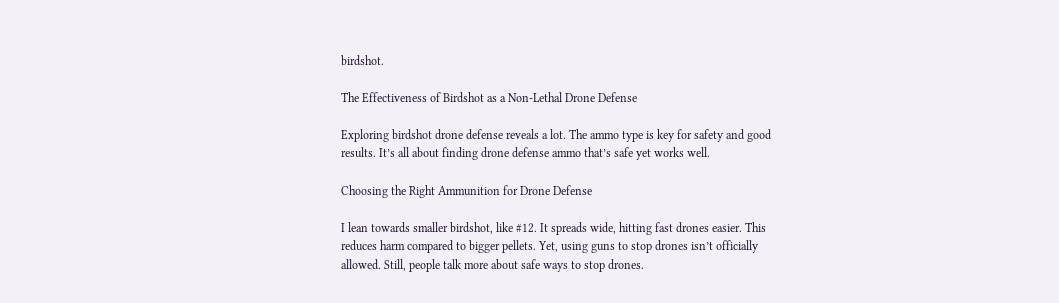birdshot.

The Effectiveness of Birdshot as a Non-Lethal Drone Defense

Exploring birdshot drone defense reveals a lot. The ammo type is key for safety and good results. It’s all about finding drone defense ammo that’s safe yet works well.

Choosing the Right Ammunition for Drone Defense

I lean towards smaller birdshot, like #12. It spreads wide, hitting fast drones easier. This reduces harm compared to bigger pellets. Yet, using guns to stop drones isn’t officially allowed. Still, people talk more about safe ways to stop drones.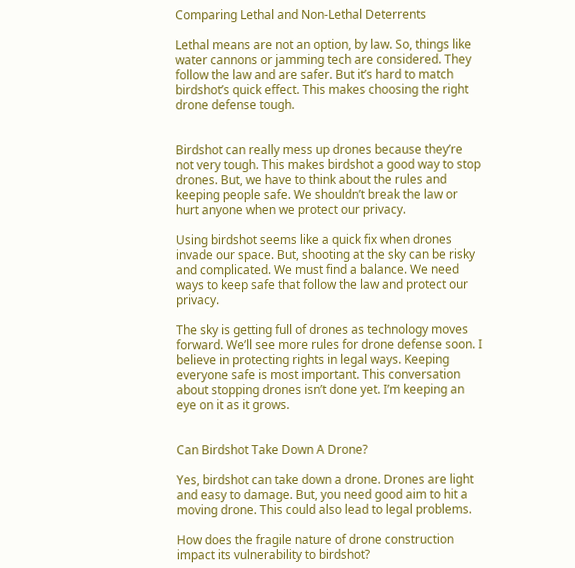Comparing Lethal and Non-Lethal Deterrents

Lethal means are not an option, by law. So, things like water cannons or jamming tech are considered. They follow the law and are safer. But it’s hard to match birdshot’s quick effect. This makes choosing the right drone defense tough.


Birdshot can really mess up drones because they’re not very tough. This makes birdshot a good way to stop drones. But, we have to think about the rules and keeping people safe. We shouldn’t break the law or hurt anyone when we protect our privacy.

Using birdshot seems like a quick fix when drones invade our space. But, shooting at the sky can be risky and complicated. We must find a balance. We need ways to keep safe that follow the law and protect our privacy.

The sky is getting full of drones as technology moves forward. We’ll see more rules for drone defense soon. I believe in protecting rights in legal ways. Keeping everyone safe is most important. This conversation about stopping drones isn’t done yet. I’m keeping an eye on it as it grows.


Can Birdshot Take Down A Drone?

Yes, birdshot can take down a drone. Drones are light and easy to damage. But, you need good aim to hit a moving drone. This could also lead to legal problems.

How does the fragile nature of drone construction impact its vulnerability to birdshot?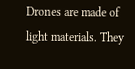Drones are made of light materials. They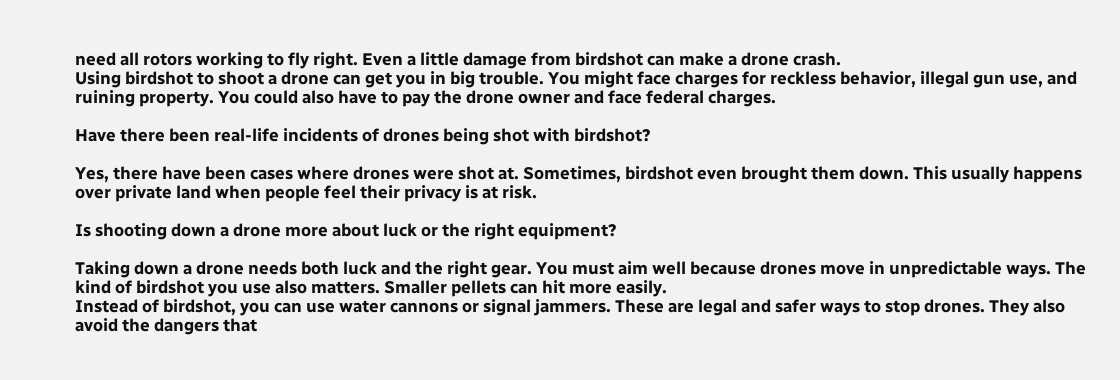need all rotors working to fly right. Even a little damage from birdshot can make a drone crash.
Using birdshot to shoot a drone can get you in big trouble. You might face charges for reckless behavior, illegal gun use, and ruining property. You could also have to pay the drone owner and face federal charges.

Have there been real-life incidents of drones being shot with birdshot?

Yes, there have been cases where drones were shot at. Sometimes, birdshot even brought them down. This usually happens over private land when people feel their privacy is at risk.

Is shooting down a drone more about luck or the right equipment?

Taking down a drone needs both luck and the right gear. You must aim well because drones move in unpredictable ways. The kind of birdshot you use also matters. Smaller pellets can hit more easily.
Instead of birdshot, you can use water cannons or signal jammers. These are legal and safer ways to stop drones. They also avoid the dangers that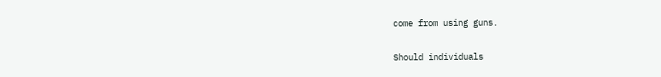come from using guns.

Should individuals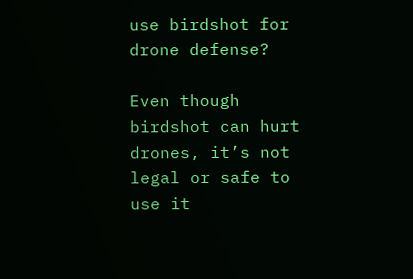use birdshot for drone defense?

Even though birdshot can hurt drones, it’s not legal or safe to use it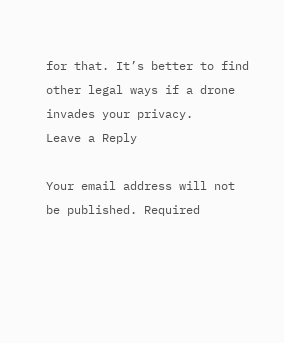for that. It’s better to find other legal ways if a drone invades your privacy.
Leave a Reply

Your email address will not be published. Required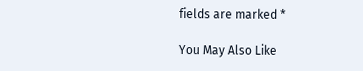fields are marked *

You May Also Like